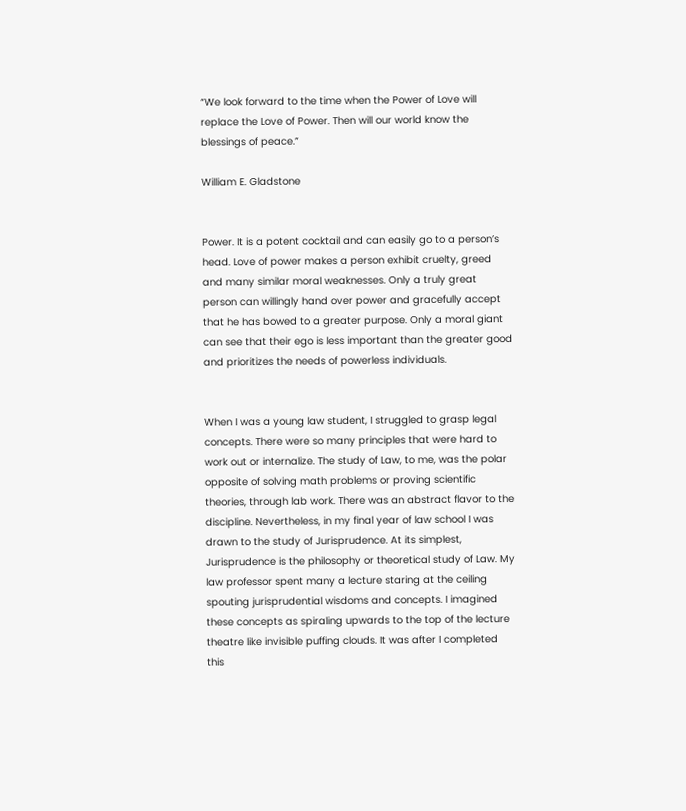“We look forward to the time when the Power of Love will replace the Love of Power. Then will our world know the blessings of peace.”

William E. Gladstone


Power. It is a potent cocktail and can easily go to a person’s head. Love of power makes a person exhibit cruelty, greed and many similar moral weaknesses. Only a truly great person can willingly hand over power and gracefully accept that he has bowed to a greater purpose. Only a moral giant can see that their ego is less important than the greater good and prioritizes the needs of powerless individuals.


When I was a young law student, I struggled to grasp legal concepts. There were so many principles that were hard to work out or internalize. The study of Law, to me, was the polar opposite of solving math problems or proving scientific theories, through lab work. There was an abstract flavor to the discipline. Nevertheless, in my final year of law school I was drawn to the study of Jurisprudence. At its simplest, Jurisprudence is the philosophy or theoretical study of Law. My law professor spent many a lecture staring at the ceiling spouting jurisprudential wisdoms and concepts. I imagined these concepts as spiraling upwards to the top of the lecture theatre like invisible puffing clouds. It was after I completed this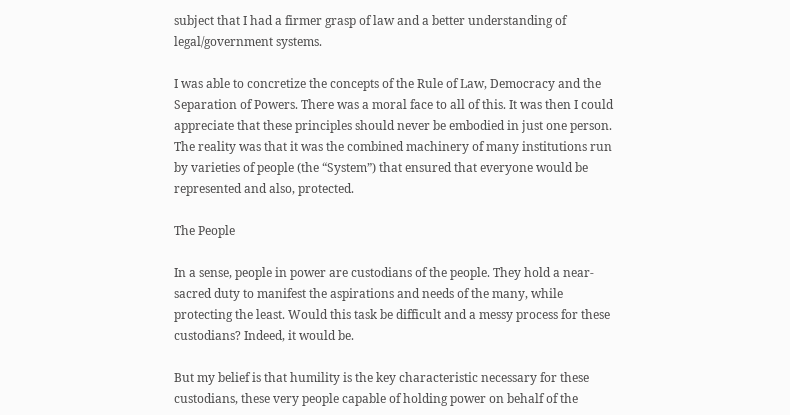subject that I had a firmer grasp of law and a better understanding of legal/government systems.

I was able to concretize the concepts of the Rule of Law, Democracy and the Separation of Powers. There was a moral face to all of this. It was then I could appreciate that these principles should never be embodied in just one person. The reality was that it was the combined machinery of many institutions run by varieties of people (the “System”) that ensured that everyone would be represented and also, protected.

The People

In a sense, people in power are custodians of the people. They hold a near-sacred duty to manifest the aspirations and needs of the many, while protecting the least. Would this task be difficult and a messy process for these custodians? Indeed, it would be.

But my belief is that humility is the key characteristic necessary for these custodians, these very people capable of holding power on behalf of the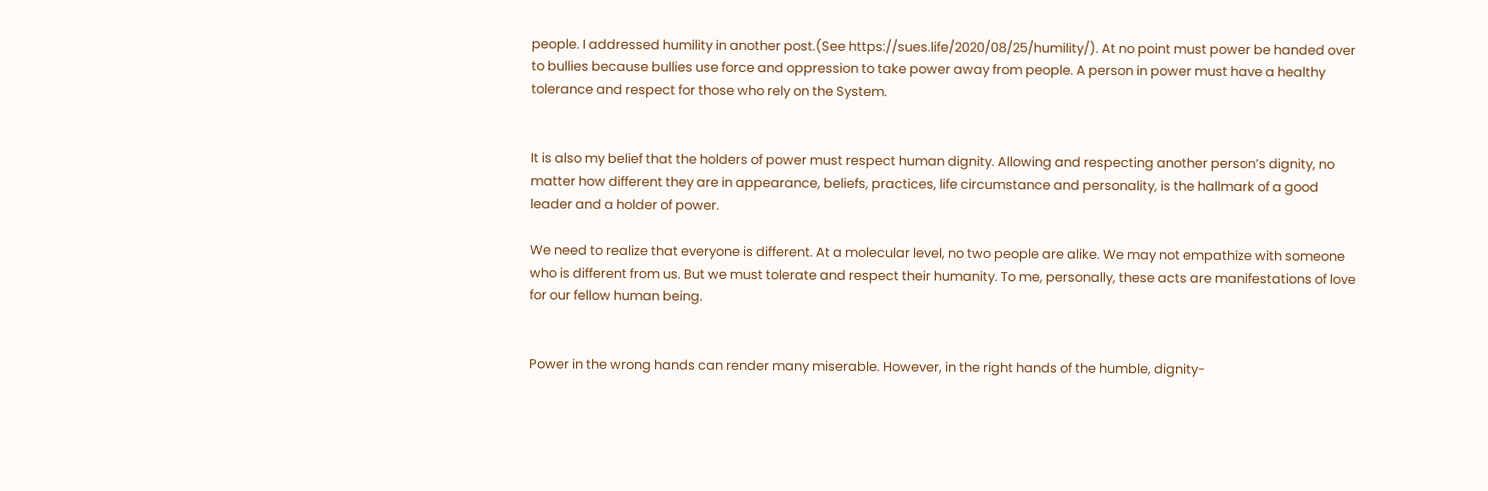people. I addressed humility in another post.(See https://sues.life/2020/08/25/humility/). At no point must power be handed over to bullies because bullies use force and oppression to take power away from people. A person in power must have a healthy tolerance and respect for those who rely on the System.


It is also my belief that the holders of power must respect human dignity. Allowing and respecting another person’s dignity, no matter how different they are in appearance, beliefs, practices, life circumstance and personality, is the hallmark of a good leader and a holder of power.

We need to realize that everyone is different. At a molecular level, no two people are alike. We may not empathize with someone who is different from us. But we must tolerate and respect their humanity. To me, personally, these acts are manifestations of love for our fellow human being.


Power in the wrong hands can render many miserable. However, in the right hands of the humble, dignity-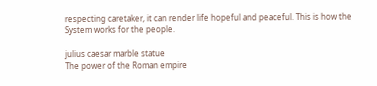respecting caretaker, it can render life hopeful and peaceful. This is how the System works for the people.

julius caesar marble statue
The power of the Roman empire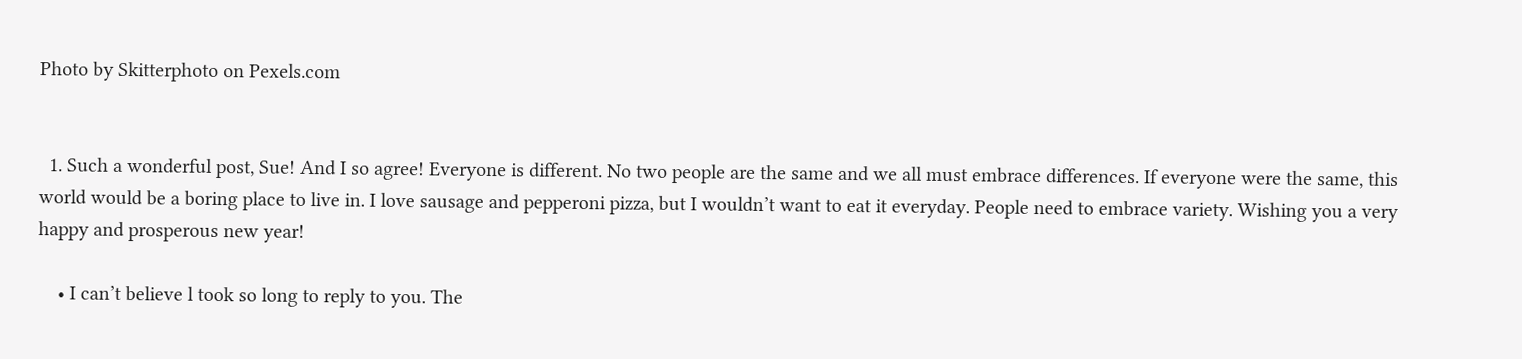Photo by Skitterphoto on Pexels.com


  1. Such a wonderful post, Sue! And I so agree! Everyone is different. No two people are the same and we all must embrace differences. If everyone were the same, this world would be a boring place to live in. I love sausage and pepperoni pizza, but I wouldn’t want to eat it everyday. People need to embrace variety. Wishing you a very happy and prosperous new year!

    • I can’t believe l took so long to reply to you. The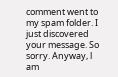comment went to my spam folder. I just discovered your message. So sorry. Anyway, l am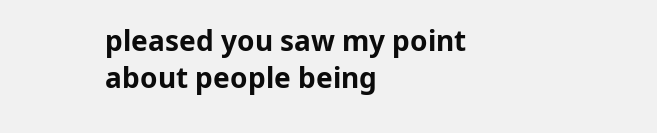pleased you saw my point about people being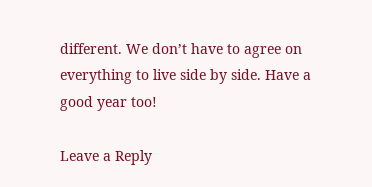different. We don’t have to agree on everything to live side by side. Have a good year too!

Leave a Reply